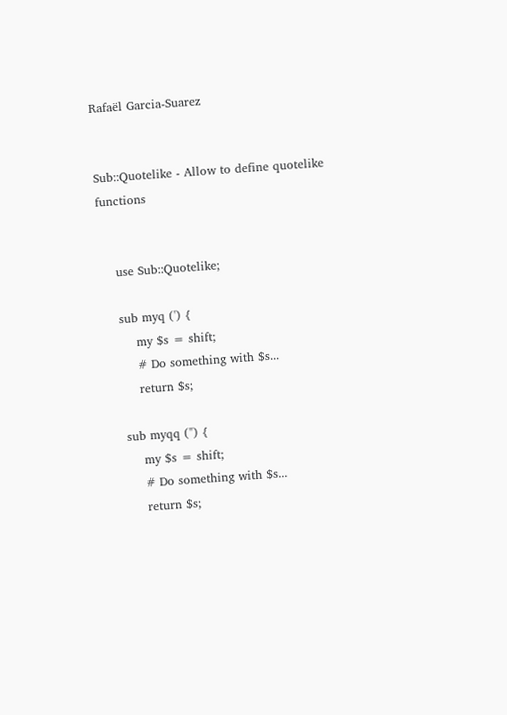Rafaël Garcia-Suarez


Sub::Quotelike - Allow to define quotelike functions


    use Sub::Quotelike;

    sub myq (') {
        my $s = shift;
        # Do something with $s...
        return $s;

    sub myqq (") {
        my $s = shift;
        # Do something with $s...
        return $s;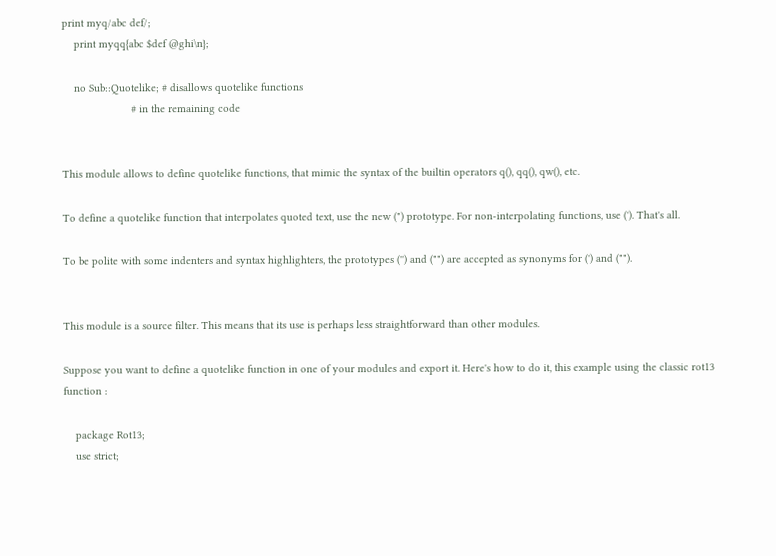print myq/abc def/;
    print myqq{abc $def @ghi\n};

    no Sub::Quotelike; # disallows quotelike functions
                       # in the remaining code


This module allows to define quotelike functions, that mimic the syntax of the builtin operators q(), qq(), qw(), etc.

To define a quotelike function that interpolates quoted text, use the new (") prototype. For non-interpolating functions, use ('). That's all.

To be polite with some indenters and syntax highlighters, the prototypes ('') and ("") are accepted as synonyms for (') and ("").


This module is a source filter. This means that its use is perhaps less straightforward than other modules.

Suppose you want to define a quotelike function in one of your modules and export it. Here's how to do it, this example using the classic rot13 function :

    package Rot13;
    use strict;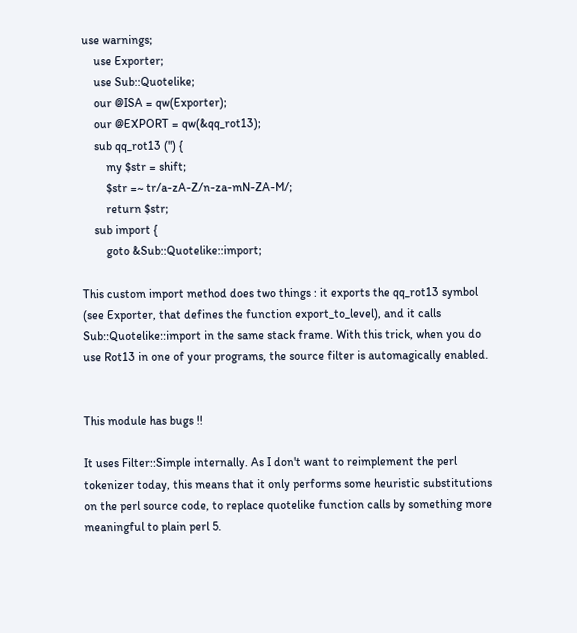use warnings;
    use Exporter;
    use Sub::Quotelike;
    our @ISA = qw(Exporter);
    our @EXPORT = qw(&qq_rot13);
    sub qq_rot13 (") {
        my $str = shift;
        $str =~ tr/a-zA-Z/n-za-mN-ZA-M/;
        return $str;
    sub import {
        goto &Sub::Quotelike::import;

This custom import method does two things : it exports the qq_rot13 symbol (see Exporter, that defines the function export_to_level), and it calls Sub::Quotelike::import in the same stack frame. With this trick, when you do use Rot13 in one of your programs, the source filter is automagically enabled.


This module has bugs !!

It uses Filter::Simple internally. As I don't want to reimplement the perl tokenizer today, this means that it only performs some heuristic substitutions on the perl source code, to replace quotelike function calls by something more meaningful to plain perl 5.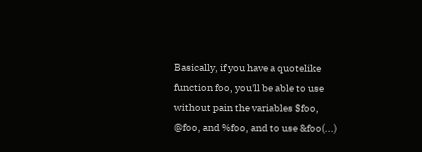Basically, if you have a quotelike function foo, you'll be able to use without pain the variables $foo, @foo, and %foo, and to use &foo(...)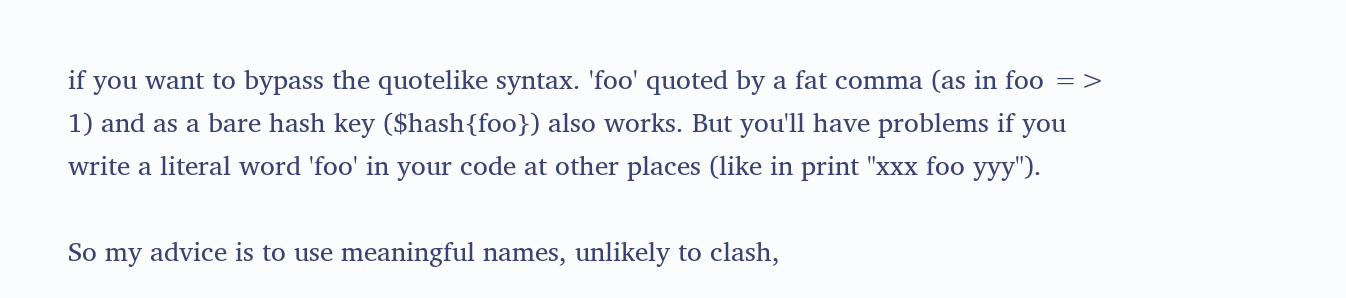if you want to bypass the quotelike syntax. 'foo' quoted by a fat comma (as in foo => 1) and as a bare hash key ($hash{foo}) also works. But you'll have problems if you write a literal word 'foo' in your code at other places (like in print "xxx foo yyy").

So my advice is to use meaningful names, unlikely to clash,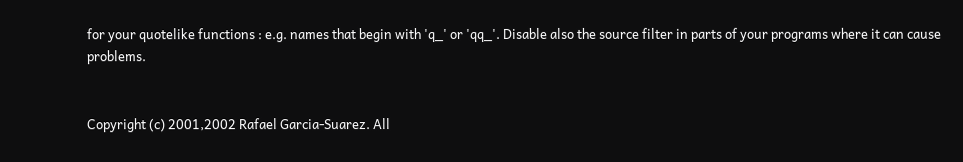for your quotelike functions : e.g. names that begin with 'q_' or 'qq_'. Disable also the source filter in parts of your programs where it can cause problems.


Copyright (c) 2001,2002 Rafael Garcia-Suarez. All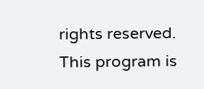rights reserved. This program is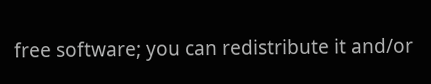free software; you can redistribute it and/or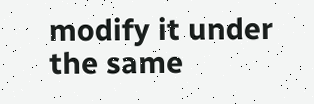modify it under the same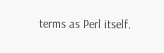terms as Perl itself.